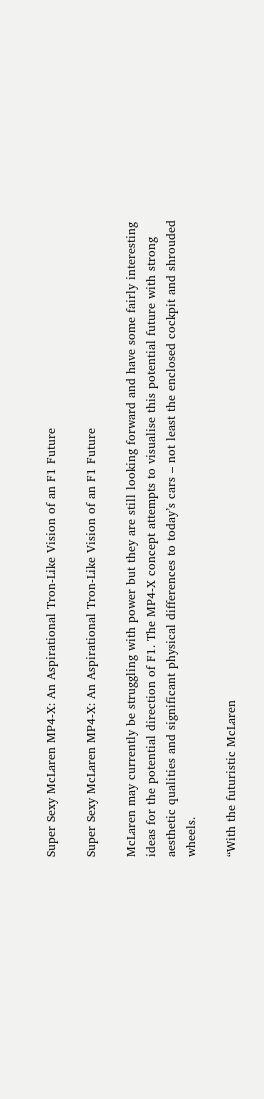Super Sexy McLaren MP4-X: An Aspirational Tron-Like Vision of an F1 Future

Super Sexy McLaren MP4-X: An Aspirational Tron-Like Vision of an F1 Future

McLaren may currently be struggling with power but they are still looking forward and have some fairly interesting ideas for the potential direction of F1. The MP4-X concept attempts to visualise this potential future with strong aesthetic qualities and significant physical differences to today’s cars – not least the enclosed cockpit and shrouded wheels.

“With the futuristic McLaren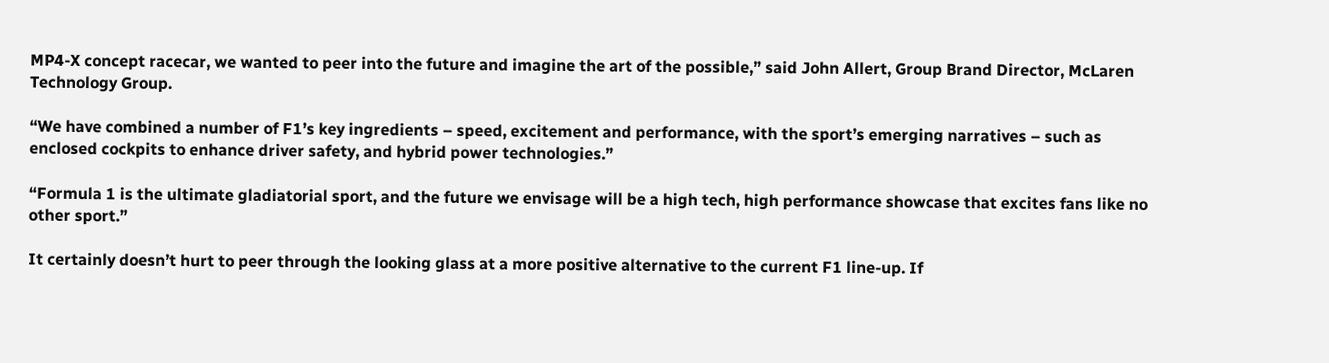MP4-X concept racecar, we wanted to peer into the future and imagine the art of the possible,” said John Allert, Group Brand Director, McLaren Technology Group.

“We have combined a number of F1’s key ingredients – speed, excitement and performance, with the sport’s emerging narratives – such as enclosed cockpits to enhance driver safety, and hybrid power technologies.”

“Formula 1 is the ultimate gladiatorial sport, and the future we envisage will be a high tech, high performance showcase that excites fans like no other sport.”

It certainly doesn’t hurt to peer through the looking glass at a more positive alternative to the current F1 line-up. If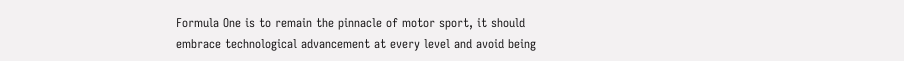Formula One is to remain the pinnacle of motor sport, it should embrace technological advancement at every level and avoid being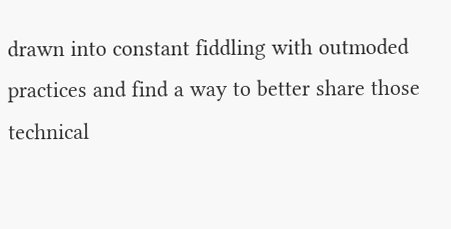drawn into constant fiddling with outmoded practices and find a way to better share those technical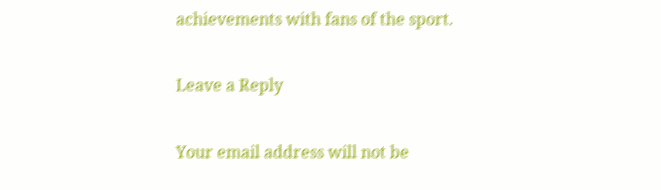achievements with fans of the sport.

Leave a Reply

Your email address will not be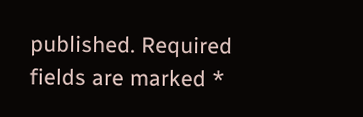published. Required fields are marked *